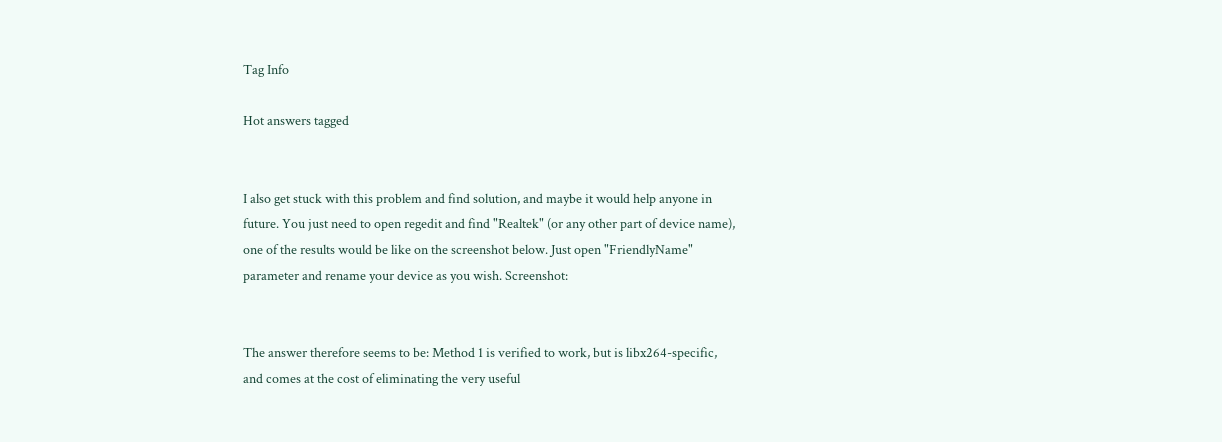Tag Info

Hot answers tagged


I also get stuck with this problem and find solution, and maybe it would help anyone in future. You just need to open regedit and find "Realtek" (or any other part of device name), one of the results would be like on the screenshot below. Just open "FriendlyName" parameter and rename your device as you wish. Screenshot:


The answer therefore seems to be: Method 1 is verified to work, but is libx264-specific, and comes at the cost of eliminating the very useful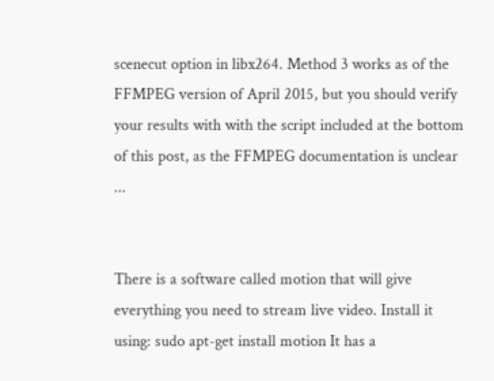scenecut option in libx264. Method 3 works as of the FFMPEG version of April 2015, but you should verify your results with with the script included at the bottom of this post, as the FFMPEG documentation is unclear ...


There is a software called motion that will give everything you need to stream live video. Install it using: sudo apt-get install motion It has a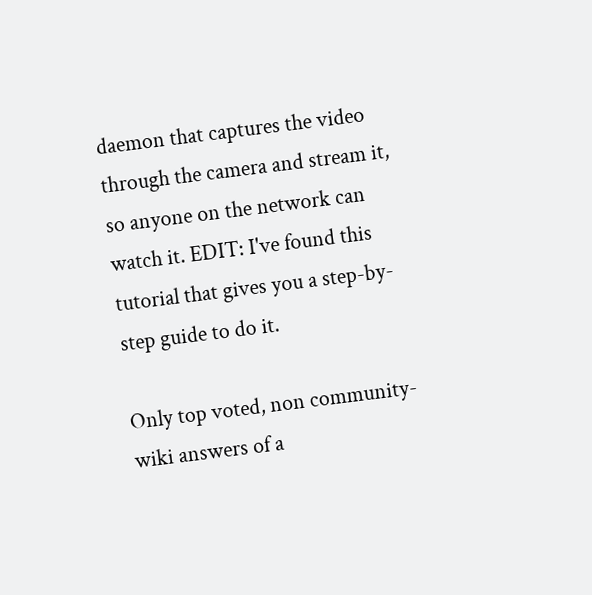daemon that captures the video through the camera and stream it, so anyone on the network can watch it. EDIT: I've found this tutorial that gives you a step-by-step guide to do it.

Only top voted, non community-wiki answers of a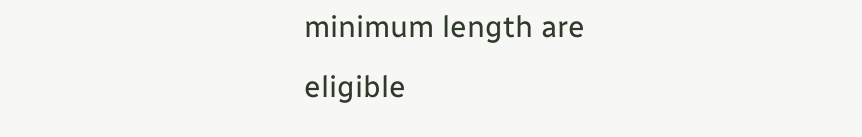minimum length are eligible